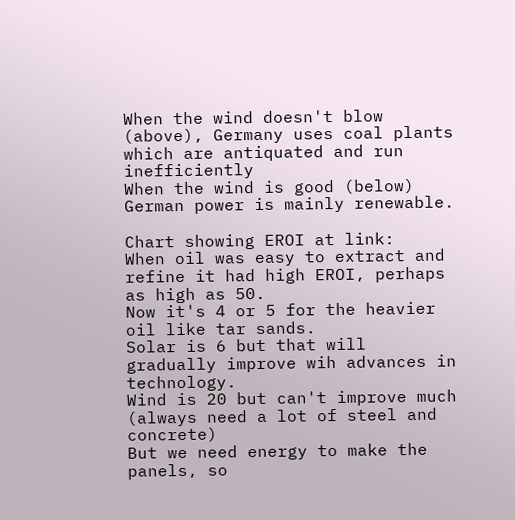When the wind doesn't blow (above), Germany uses coal plants which are antiquated and run inefficiently
When the wind is good (below) German power is mainly renewable.

Chart showing EROI at link:
When oil was easy to extract and refine it had high EROI, perhaps as high as 50.
Now it's 4 or 5 for the heavier oil like tar sands.
Solar is 6 but that will gradually improve wih advances in technology.
Wind is 20 but can't improve much (always need a lot of steel and concrete)
But we need energy to make the panels, so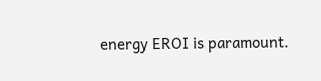energy EROI is paramount.